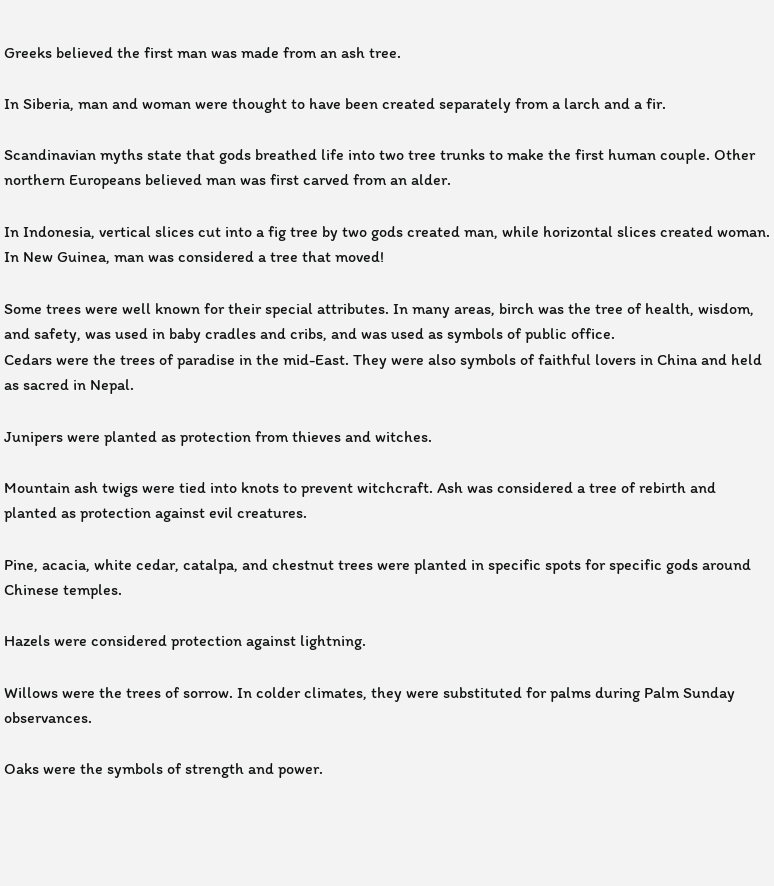Greeks believed the first man was made from an ash tree.

In Siberia, man and woman were thought to have been created separately from a larch and a fir.

Scandinavian myths state that gods breathed life into two tree trunks to make the first human couple. Other northern Europeans believed man was first carved from an alder.

In Indonesia, vertical slices cut into a fig tree by two gods created man, while horizontal slices created woman. In New Guinea, man was considered a tree that moved!

Some trees were well known for their special attributes. In many areas, birch was the tree of health, wisdom, and safety, was used in baby cradles and cribs, and was used as symbols of public office.
Cedars were the trees of paradise in the mid-East. They were also symbols of faithful lovers in China and held as sacred in Nepal.

Junipers were planted as protection from thieves and witches.

Mountain ash twigs were tied into knots to prevent witchcraft. Ash was considered a tree of rebirth and planted as protection against evil creatures.

Pine, acacia, white cedar, catalpa, and chestnut trees were planted in specific spots for specific gods around Chinese temples.

Hazels were considered protection against lightning.

Willows were the trees of sorrow. In colder climates, they were substituted for palms during Palm Sunday observances.

Oaks were the symbols of strength and power.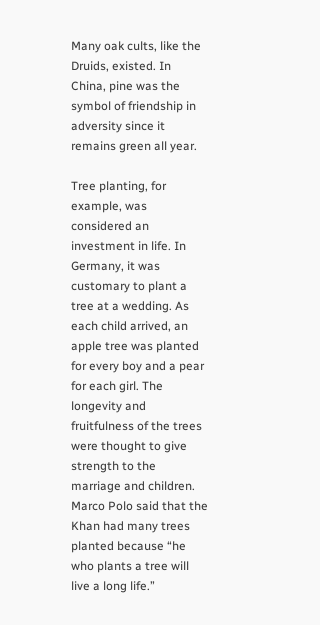Many oak cults, like the Druids, existed. In China, pine was the symbol of friendship in adversity since it remains green all year.

Tree planting, for example, was considered an investment in life. In Germany, it was customary to plant a tree at a wedding. As each child arrived, an apple tree was planted for every boy and a pear for each girl. The longevity and fruitfulness of the trees were thought to give strength to the marriage and children. Marco Polo said that the Khan had many trees planted because “he who plants a tree will live a long life.”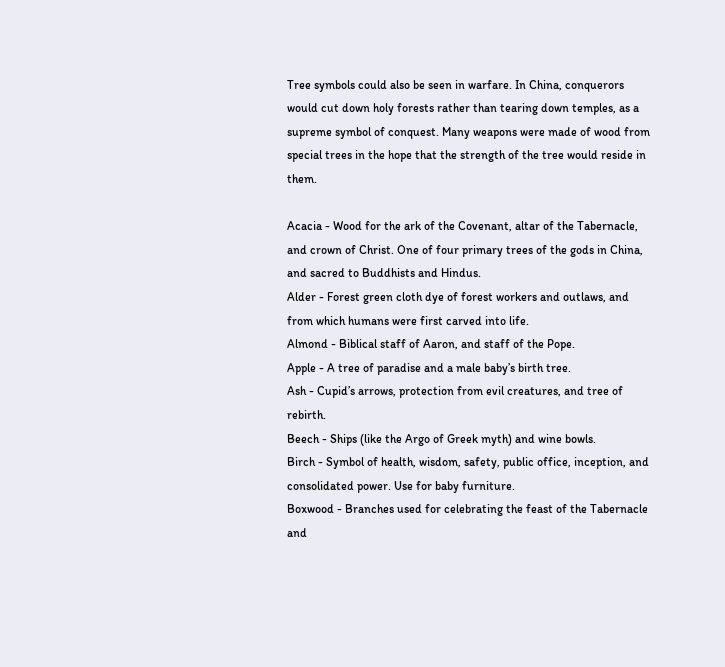Tree symbols could also be seen in warfare. In China, conquerors would cut down holy forests rather than tearing down temples, as a supreme symbol of conquest. Many weapons were made of wood from special trees in the hope that the strength of the tree would reside in them.

Acacia - Wood for the ark of the Covenant, altar of the Tabernacle, and crown of Christ. One of four primary trees of the gods in China, and sacred to Buddhists and Hindus.
Alder - Forest green cloth dye of forest workers and outlaws, and from which humans were first carved into life.
Almond - Biblical staff of Aaron, and staff of the Pope.
Apple - A tree of paradise and a male baby’s birth tree.
Ash - Cupid’s arrows, protection from evil creatures, and tree of rebirth.
Beech - Ships (like the Argo of Greek myth) and wine bowls.
Birch - Symbol of health, wisdom, safety, public office, inception, and consolidated power. Use for baby furniture.
Boxwood - Branches used for celebrating the feast of the Tabernacle and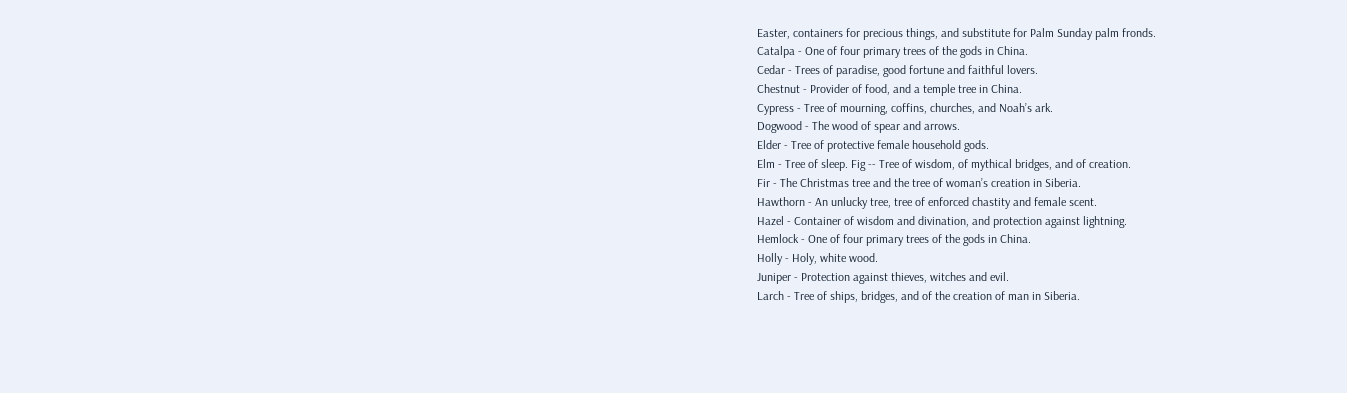Easter, containers for precious things, and substitute for Palm Sunday palm fronds.
Catalpa - One of four primary trees of the gods in China.
Cedar - Trees of paradise, good fortune and faithful lovers.
Chestnut - Provider of food, and a temple tree in China.
Cypress - Tree of mourning, coffins, churches, and Noah’s ark.
Dogwood - The wood of spear and arrows.
Elder - Tree of protective female household gods.
Elm - Tree of sleep. Fig -- Tree of wisdom, of mythical bridges, and of creation.
Fir - The Christmas tree and the tree of woman’s creation in Siberia.
Hawthorn - An unlucky tree, tree of enforced chastity and female scent.
Hazel - Container of wisdom and divination, and protection against lightning.
Hemlock - One of four primary trees of the gods in China.
Holly - Holy, white wood.
Juniper - Protection against thieves, witches and evil.
Larch - Tree of ships, bridges, and of the creation of man in Siberia.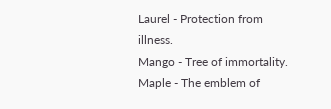Laurel - Protection from illness.
Mango - Tree of immortality.
Maple - The emblem of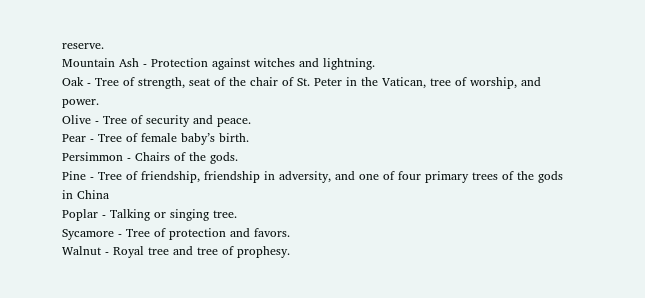reserve.
Mountain Ash - Protection against witches and lightning.
Oak - Tree of strength, seat of the chair of St. Peter in the Vatican, tree of worship, and power.
Olive - Tree of security and peace.
Pear - Tree of female baby’s birth.
Persimmon - Chairs of the gods.
Pine - Tree of friendship, friendship in adversity, and one of four primary trees of the gods in China
Poplar - Talking or singing tree.
Sycamore - Tree of protection and favors.
Walnut - Royal tree and tree of prophesy.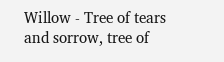Willow - Tree of tears and sorrow, tree of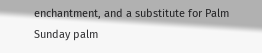enchantment, and a substitute for Palm Sunday palm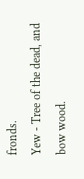fronds.
Yew - Tree of the dead, and bow wood.